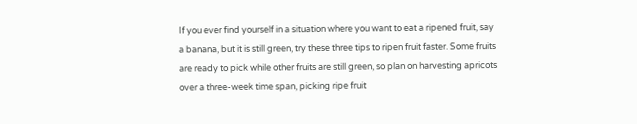If you ever find yourself in a situation where you want to eat a ripened fruit, say a banana, but it is still green, try these three tips to ripen fruit faster. Some fruits are ready to pick while other fruits are still green, so plan on harvesting apricots over a three-week time span, picking ripe fruit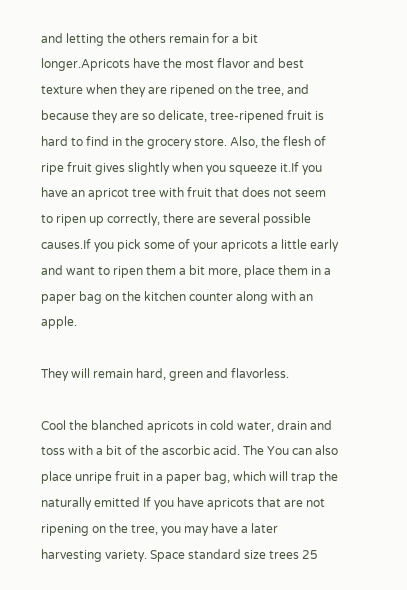and letting the others remain for a bit longer.Apricots have the most flavor and best texture when they are ripened on the tree, and because they are so delicate, tree-ripened fruit is hard to find in the grocery store. Also, the flesh of ripe fruit gives slightly when you squeeze it.If you have an apricot tree with fruit that does not seem to ripen up correctly, there are several possible causes.If you pick some of your apricots a little early and want to ripen them a bit more, place them in a paper bag on the kitchen counter along with an apple.

They will remain hard, green and flavorless.

Cool the blanched apricots in cold water, drain and toss with a bit of the ascorbic acid. The You can also place unripe fruit in a paper bag, which will trap the naturally emitted If you have apricots that are not ripening on the tree, you may have a later harvesting variety. Space standard size trees 25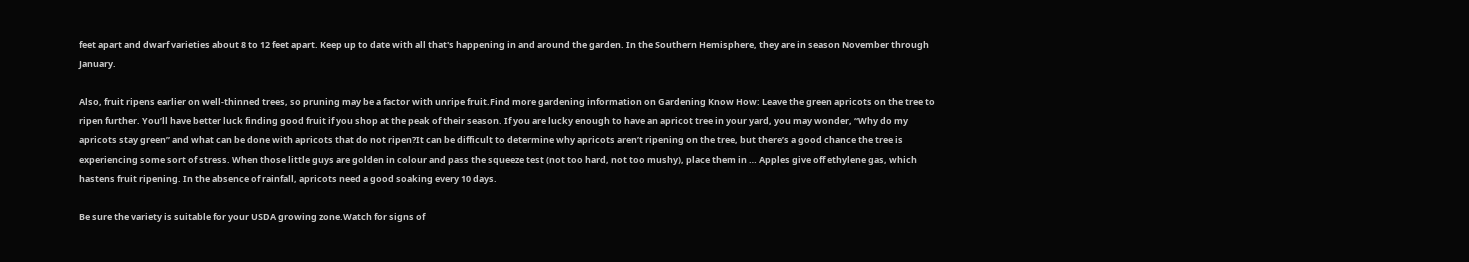feet apart and dwarf varieties about 8 to 12 feet apart. Keep up to date with all that's happening in and around the garden. In the Southern Hemisphere, they are in season November through January.

Also, fruit ripens earlier on well-thinned trees, so pruning may be a factor with unripe fruit.Find more gardening information on Gardening Know How: Leave the green apricots on the tree to ripen further. You’ll have better luck finding good fruit if you shop at the peak of their season. If you are lucky enough to have an apricot tree in your yard, you may wonder, “Why do my apricots stay green” and what can be done with apricots that do not ripen?It can be difficult to determine why apricots aren’t ripening on the tree, but there’s a good chance the tree is experiencing some sort of stress. When those little guys are golden in colour and pass the squeeze test (not too hard, not too mushy), place them in … Apples give off ethylene gas, which hastens fruit ripening. In the absence of rainfall, apricots need a good soaking every 10 days.

Be sure the variety is suitable for your USDA growing zone.Watch for signs of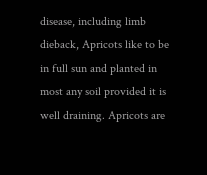disease, including limb dieback, Apricots like to be in full sun and planted in most any soil provided it is well draining. Apricots are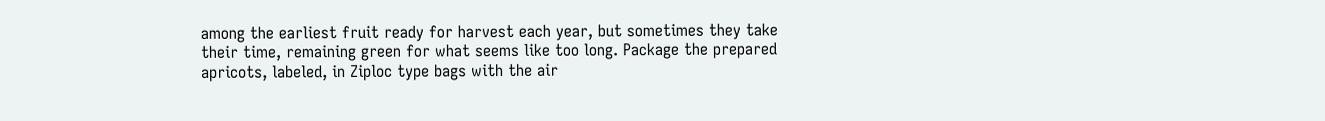among the earliest fruit ready for harvest each year, but sometimes they take their time, remaining green for what seems like too long. Package the prepared apricots, labeled, in Ziploc type bags with the air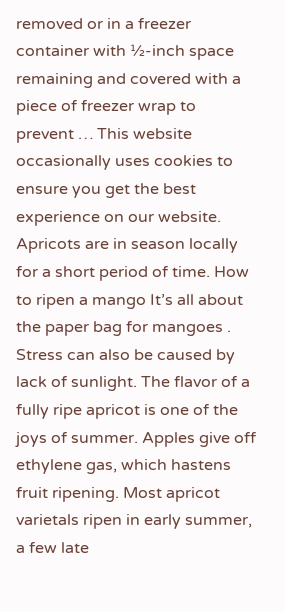removed or in a freezer container with ½-inch space remaining and covered with a piece of freezer wrap to prevent … This website occasionally uses cookies to ensure you get the best experience on our website. Apricots are in season locally for a short period of time. How to ripen a mango It’s all about the paper bag for mangoes . Stress can also be caused by lack of sunlight. The flavor of a fully ripe apricot is one of the joys of summer. Apples give off ethylene gas, which hastens fruit ripening. Most apricot varietals ripen in early summer, a few late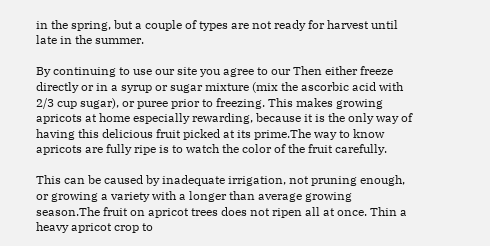in the spring, but a couple of types are not ready for harvest until late in the summer.

By continuing to use our site you agree to our Then either freeze directly or in a syrup or sugar mixture (mix the ascorbic acid with 2/3 cup sugar), or puree prior to freezing. This makes growing apricots at home especially rewarding, because it is the only way of having this delicious fruit picked at its prime.The way to know apricots are fully ripe is to watch the color of the fruit carefully.

This can be caused by inadequate irrigation, not pruning enough, or growing a variety with a longer than average growing season.The fruit on apricot trees does not ripen all at once. Thin a heavy apricot crop to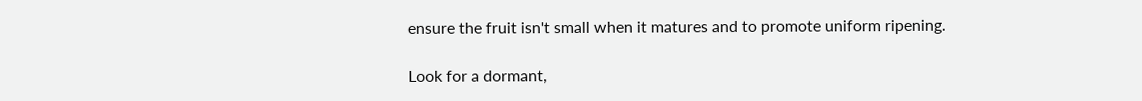ensure the fruit isn't small when it matures and to promote uniform ripening.

Look for a dormant,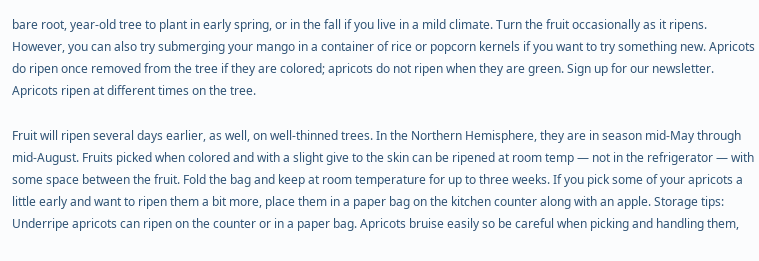bare root, year-old tree to plant in early spring, or in the fall if you live in a mild climate. Turn the fruit occasionally as it ripens. However, you can also try submerging your mango in a container of rice or popcorn kernels if you want to try something new. Apricots do ripen once removed from the tree if they are colored; apricots do not ripen when they are green. Sign up for our newsletter. Apricots ripen at different times on the tree.

Fruit will ripen several days earlier, as well, on well-thinned trees. In the Northern Hemisphere, they are in season mid-May through mid-August. Fruits picked when colored and with a slight give to the skin can be ripened at room temp — not in the refrigerator — with some space between the fruit. Fold the bag and keep at room temperature for up to three weeks. If you pick some of your apricots a little early and want to ripen them a bit more, place them in a paper bag on the kitchen counter along with an apple. Storage tips: Underripe apricots can ripen on the counter or in a paper bag. Apricots bruise easily so be careful when picking and handling them,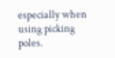especially when using picking poles.